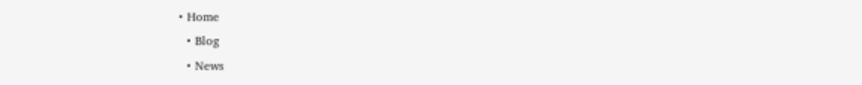• Home
  • Blog
  • News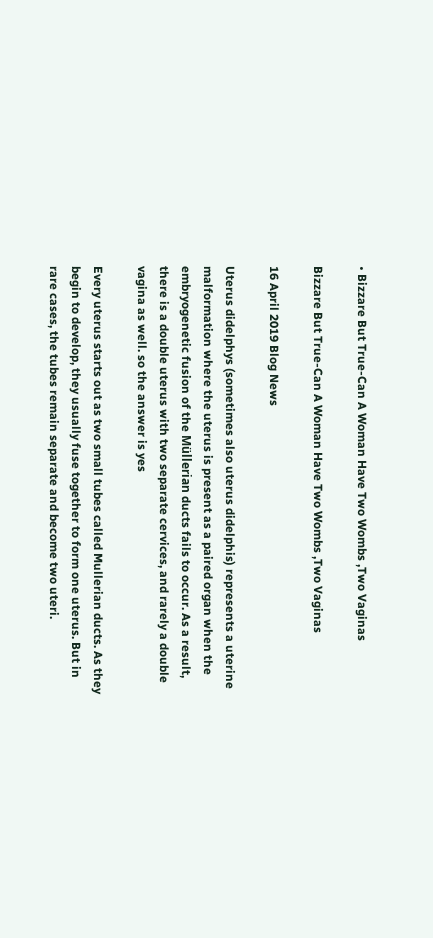• Bizzare But True-Can A Woman Have Two Wombs ,Two Vaginas

Bizzare But True-Can A Woman Have Two Wombs ,Two Vaginas

16 April 2019 Blog News

Uterus didelphys (sometimes also uterus didelphis) represents a uterine malformation where the uterus is present as a paired organ when the embryogenetic fusion of the Müllerian ducts fails to occur. As a result, there is a double uterus with two separate cervices, and rarely a double vagina as well. so the answer is yes

Every uterus starts out as two small tubes called Mullerian ducts. As they begin to develop, they usually fuse together to form one uterus. But in rare cases, the tubes remain separate and become two uteri.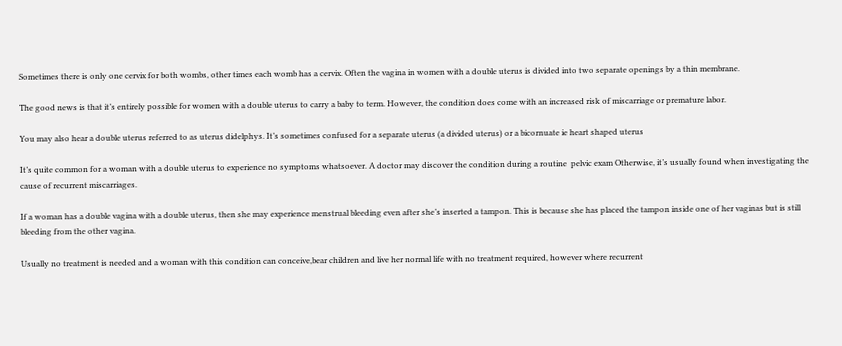Sometimes there is only one cervix for both wombs, other times each womb has a cervix. Often the vagina in women with a double uterus is divided into two separate openings by a thin membrane.

The good news is that it’s entirely possible for women with a double uterus to carry a baby to term. However, the condition does come with an increased risk of miscarriage or premature labor.

You may also hear a double uterus referred to as uterus didelphys. It’s sometimes confused for a separate uterus (a divided uterus) or a bicornuate ie heart shaped uterus

It’s quite common for a woman with a double uterus to experience no symptoms whatsoever. A doctor may discover the condition during a routine  pelvic exam Otherwise, it’s usually found when investigating the cause of recurrent miscarriages.

If a woman has a double vagina with a double uterus, then she may experience menstrual bleeding even after she’s inserted a tampon. This is because she has placed the tampon inside one of her vaginas but is still bleeding from the other vagina.

Usually no treatment is needed and a woman with this condition can conceive,bear children and live her normal life with no treatment required, however where recurrent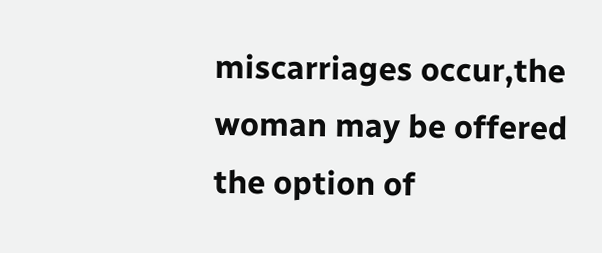miscarriages occur,the woman may be offered the option of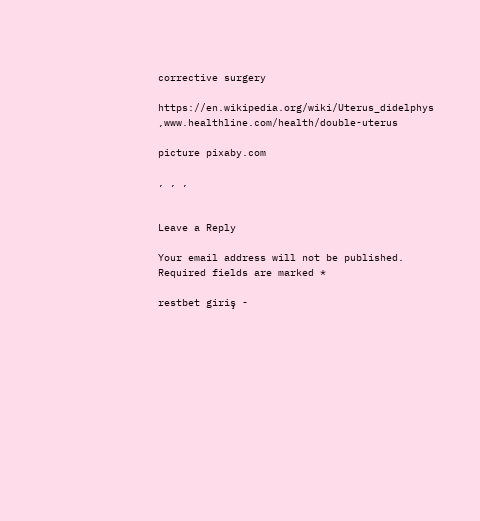corrective surgery

https://en.wikipedia.org/wiki/Uterus_didelphys ,www.healthline.com/health/double-uterus

picture pixaby.com

, , ,


Leave a Reply

Your email address will not be published. Required fields are marked *

restbet giriş -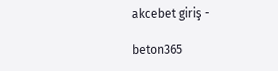akcebet giriş -

beton365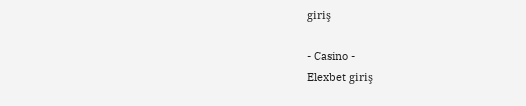giriş

- Casino -
Elexbet giriş